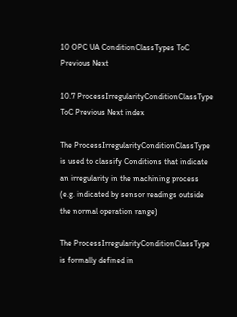10 OPC UA ConditionClassTypes ToC Previous Next

10.7 ProcessIrregularityConditionClassType ToC Previous Next index

The ProcessIrregularityConditionClassType is used to classify Conditions that indicate an irregularity in the machining process (e.g. indicated by sensor readings outside the normal operation range)

The ProcessIrregularityConditionClassType is formally defined in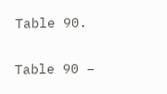Table 90.

Table 90 –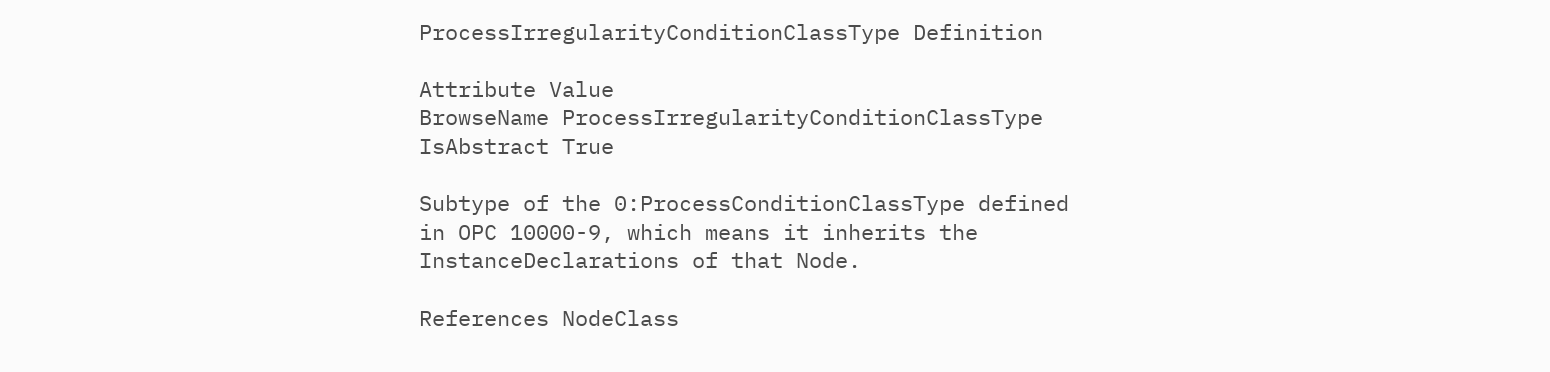ProcessIrregularityConditionClassType Definition

Attribute Value
BrowseName ProcessIrregularityConditionClassType
IsAbstract True

Subtype of the 0:ProcessConditionClassType defined in OPC 10000-9, which means it inherits the InstanceDeclarations of that Node.

References NodeClass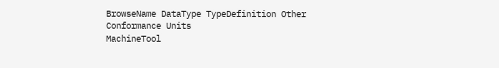BrowseName DataType TypeDefinition Other
Conformance Units
MachineTool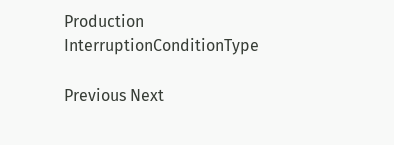Production InterruptionConditionType

Previous Next